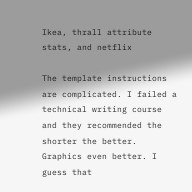Ikea, thrall attribute stats, and netflix

The template instructions are complicated. I failed a technical writing course and they recommended the shorter the better. Graphics even better. I guess that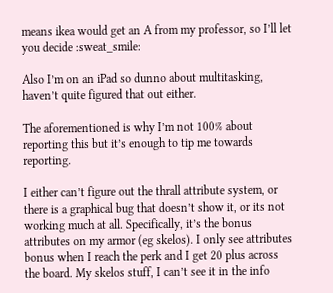means ikea would get an A from my professor, so I’ll let you decide :sweat_smile:

Also I’m on an iPad so dunno about multitasking, haven’t quite figured that out either.

The aforementioned is why I’m not 100% about reporting this but it’s enough to tip me towards reporting.

I either can’t figure out the thrall attribute system, or there is a graphical bug that doesn’t show it, or its not working much at all. Specifically, it’s the bonus attributes on my armor (eg skelos). I only see attributes bonus when I reach the perk and I get 20 plus across the board. My skelos stuff, I can’t see it in the info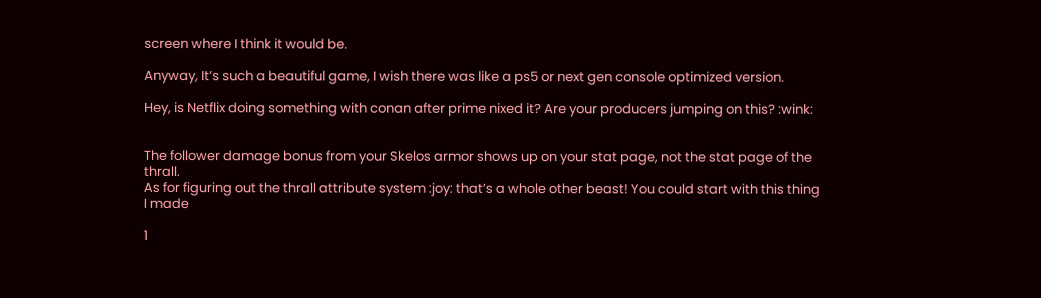screen where I think it would be.

Anyway, It’s such a beautiful game, I wish there was like a ps5 or next gen console optimized version.

Hey, is Netflix doing something with conan after prime nixed it? Are your producers jumping on this? :wink:


The follower damage bonus from your Skelos armor shows up on your stat page, not the stat page of the thrall.
As for figuring out the thrall attribute system :joy: that’s a whole other beast! You could start with this thing I made

1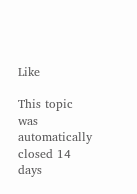Like

This topic was automatically closed 14 days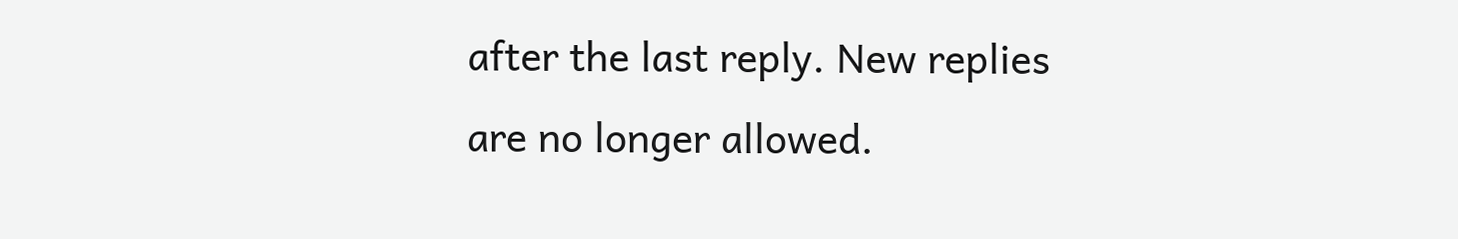after the last reply. New replies are no longer allowed.